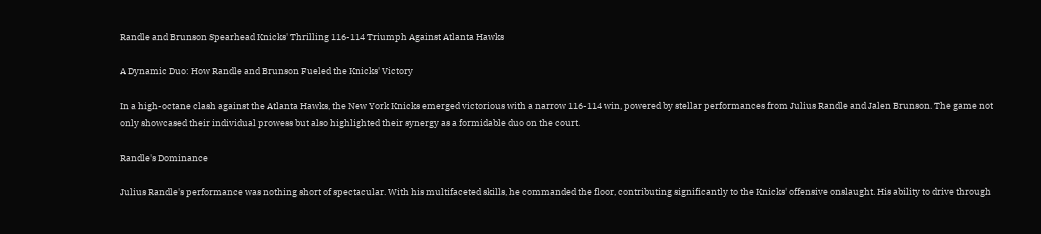Randle and Brunson Spearhead Knicks' Thrilling 116-114 Triumph Against Atlanta Hawks

A Dynamic Duo: How Randle and Brunson Fueled the Knicks' Victory

In a high-octane clash against the Atlanta Hawks, the New York Knicks emerged victorious with a narrow 116-114 win, powered by stellar performances from Julius Randle and Jalen Brunson. The game not only showcased their individual prowess but also highlighted their synergy as a formidable duo on the court.

Randle's Dominance

Julius Randle's performance was nothing short of spectacular. With his multifaceted skills, he commanded the floor, contributing significantly to the Knicks' offensive onslaught. His ability to drive through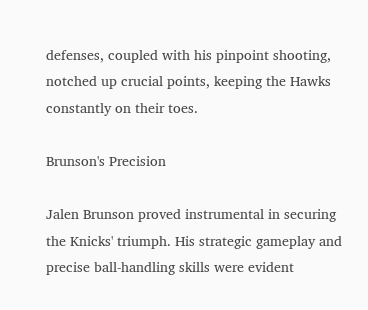defenses, coupled with his pinpoint shooting, notched up crucial points, keeping the Hawks constantly on their toes.

Brunson's Precision

Jalen Brunson proved instrumental in securing the Knicks' triumph. His strategic gameplay and precise ball-handling skills were evident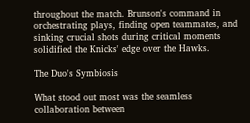throughout the match. Brunson's command in orchestrating plays, finding open teammates, and sinking crucial shots during critical moments solidified the Knicks' edge over the Hawks.

The Duo's Symbiosis

What stood out most was the seamless collaboration between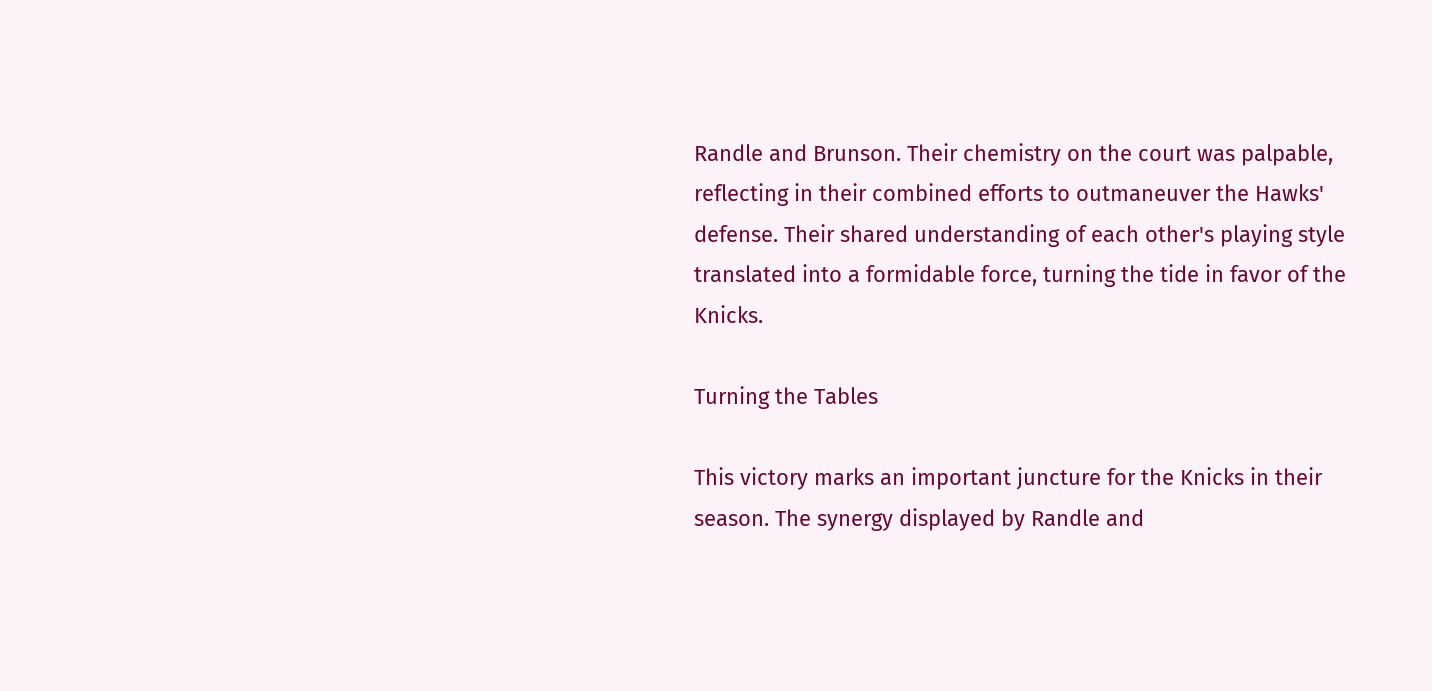Randle and Brunson. Their chemistry on the court was palpable, reflecting in their combined efforts to outmaneuver the Hawks' defense. Their shared understanding of each other's playing style translated into a formidable force, turning the tide in favor of the Knicks.

Turning the Tables

This victory marks an important juncture for the Knicks in their season. The synergy displayed by Randle and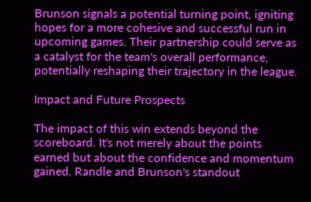Brunson signals a potential turning point, igniting hopes for a more cohesive and successful run in upcoming games. Their partnership could serve as a catalyst for the team's overall performance, potentially reshaping their trajectory in the league.

Impact and Future Prospects

The impact of this win extends beyond the scoreboard. It's not merely about the points earned but about the confidence and momentum gained. Randle and Brunson's standout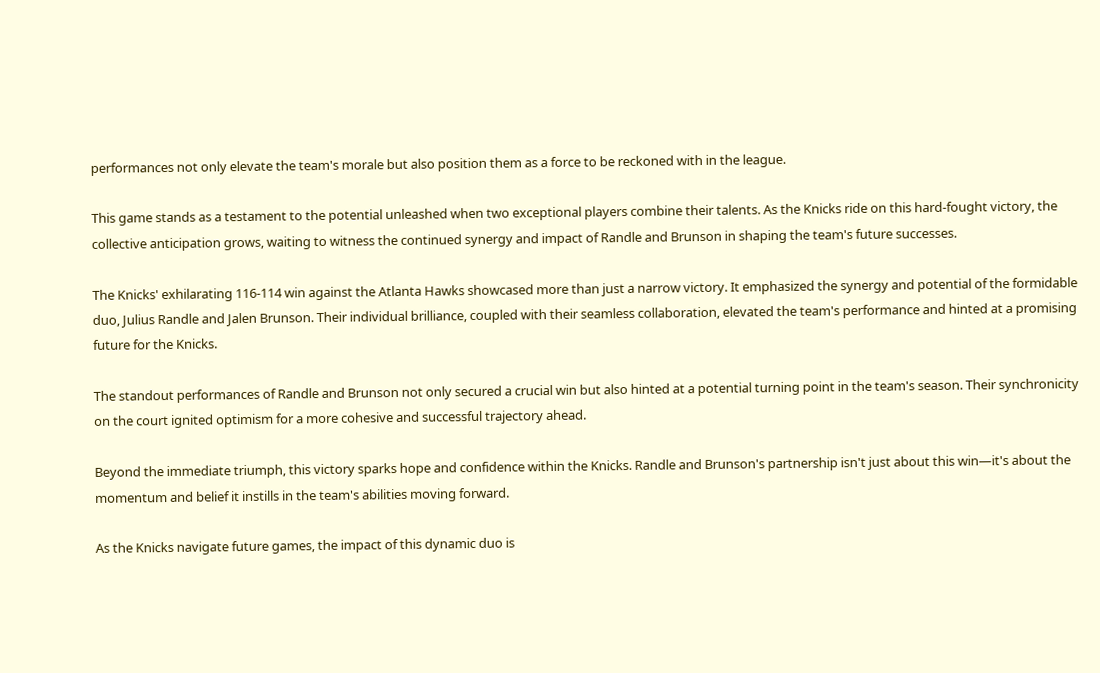performances not only elevate the team's morale but also position them as a force to be reckoned with in the league.

This game stands as a testament to the potential unleashed when two exceptional players combine their talents. As the Knicks ride on this hard-fought victory, the collective anticipation grows, waiting to witness the continued synergy and impact of Randle and Brunson in shaping the team's future successes.

The Knicks' exhilarating 116-114 win against the Atlanta Hawks showcased more than just a narrow victory. It emphasized the synergy and potential of the formidable duo, Julius Randle and Jalen Brunson. Their individual brilliance, coupled with their seamless collaboration, elevated the team's performance and hinted at a promising future for the Knicks.

The standout performances of Randle and Brunson not only secured a crucial win but also hinted at a potential turning point in the team's season. Their synchronicity on the court ignited optimism for a more cohesive and successful trajectory ahead.

Beyond the immediate triumph, this victory sparks hope and confidence within the Knicks. Randle and Brunson's partnership isn't just about this win—it's about the momentum and belief it instills in the team's abilities moving forward.

As the Knicks navigate future games, the impact of this dynamic duo is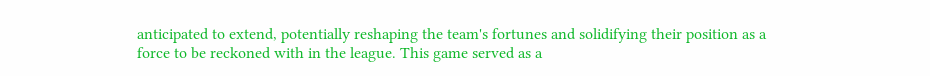anticipated to extend, potentially reshaping the team's fortunes and solidifying their position as a force to be reckoned with in the league. This game served as a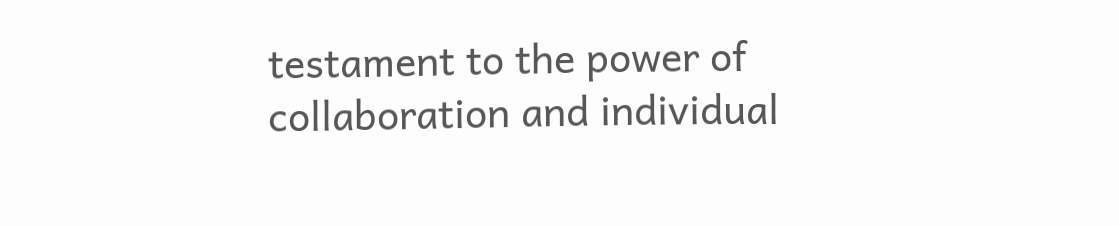testament to the power of collaboration and individual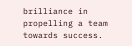brilliance in propelling a team towards success.